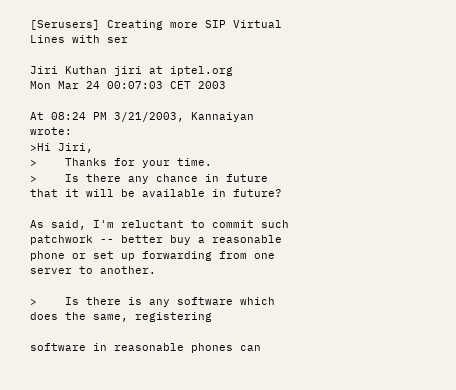[Serusers] Creating more SIP Virtual Lines with ser

Jiri Kuthan jiri at iptel.org
Mon Mar 24 00:07:03 CET 2003

At 08:24 PM 3/21/2003, Kannaiyan wrote:
>Hi Jiri,
>    Thanks for your time.
>    Is there any chance in future that it will be available in future?

As said, I'm reluctant to commit such patchwork -- better buy a reasonable
phone or set up forwarding from one server to another.

>    Is there is any software which does the same, registering

software in reasonable phones can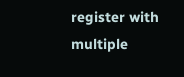register with multiple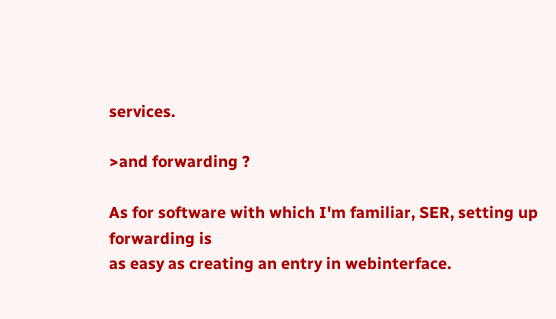services.

>and forwarding ?

As for software with which I'm familiar, SER, setting up forwarding is
as easy as creating an entry in webinterface.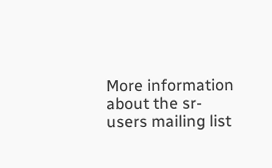More information about the sr-users mailing list